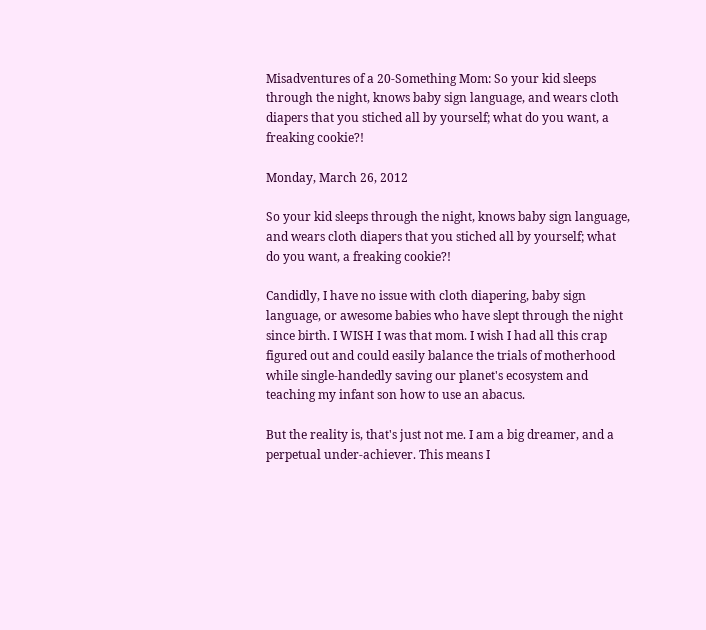Misadventures of a 20-Something Mom: So your kid sleeps through the night, knows baby sign language, and wears cloth diapers that you stiched all by yourself; what do you want, a freaking cookie?!

Monday, March 26, 2012

So your kid sleeps through the night, knows baby sign language, and wears cloth diapers that you stiched all by yourself; what do you want, a freaking cookie?!

Candidly, I have no issue with cloth diapering, baby sign language, or awesome babies who have slept through the night since birth. I WISH I was that mom. I wish I had all this crap figured out and could easily balance the trials of motherhood while single-handedly saving our planet's ecosystem and teaching my infant son how to use an abacus.

But the reality is, that's just not me. I am a big dreamer, and a perpetual under-achiever. This means I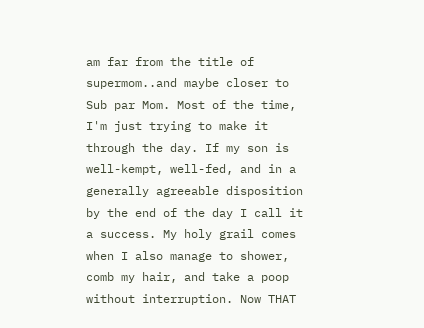am far from the title of supermom..and maybe closer to Sub par Mom. Most of the time, I'm just trying to make it through the day. If my son is well-kempt, well-fed, and in a generally agreeable disposition by the end of the day I call it a success. My holy grail comes when I also manage to shower, comb my hair, and take a poop without interruption. Now THAT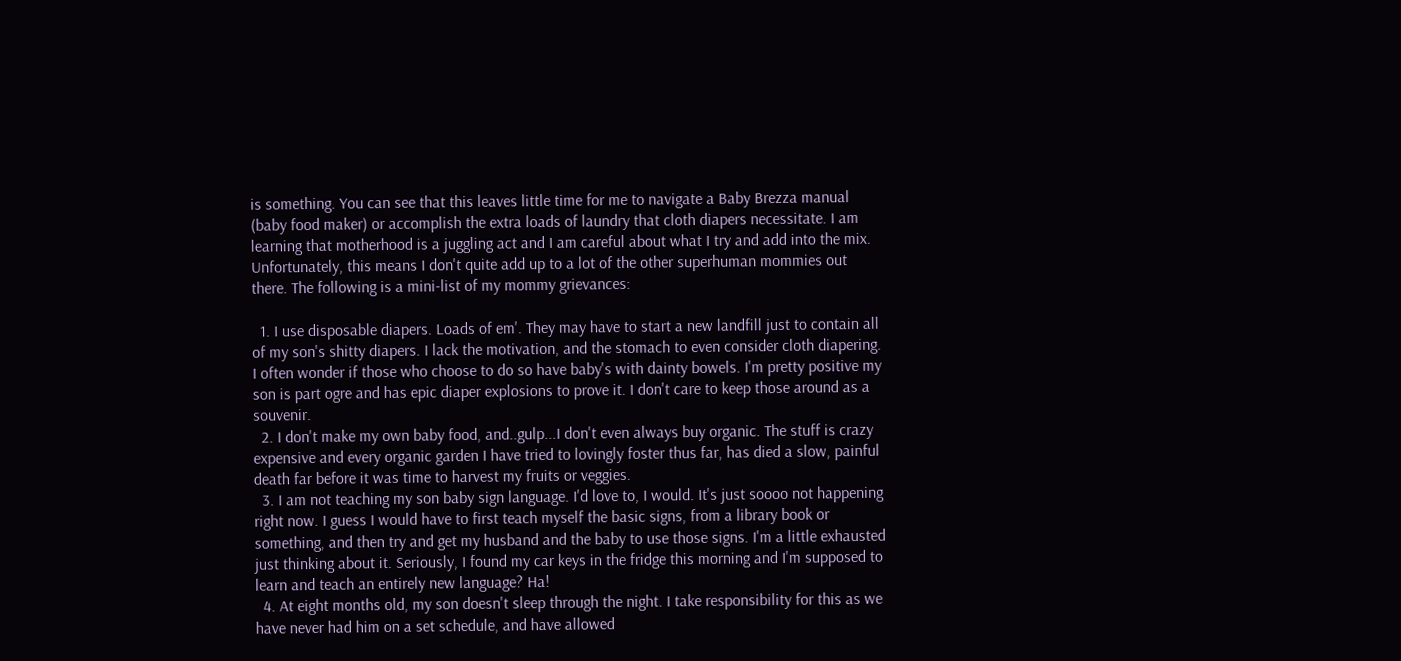is something. You can see that this leaves little time for me to navigate a Baby Brezza manual (baby food maker) or accomplish the extra loads of laundry that cloth diapers necessitate. I am learning that motherhood is a juggling act and I am careful about what I try and add into the mix. Unfortunately, this means I don't quite add up to a lot of the other superhuman mommies out there. The following is a mini-list of my mommy grievances:

  1. I use disposable diapers. Loads of em'. They may have to start a new landfill just to contain all of my son's shitty diapers. I lack the motivation, and the stomach to even consider cloth diapering. I often wonder if those who choose to do so have baby's with dainty bowels. I'm pretty positive my son is part ogre and has epic diaper explosions to prove it. I don't care to keep those around as a souvenir.
  2. I don't make my own baby food, and..gulp...I don't even always buy organic. The stuff is crazy expensive and every organic garden I have tried to lovingly foster thus far, has died a slow, painful death far before it was time to harvest my fruits or veggies.
  3. I am not teaching my son baby sign language. I'd love to, I would. It's just soooo not happening right now. I guess I would have to first teach myself the basic signs, from a library book or something, and then try and get my husband and the baby to use those signs. I'm a little exhausted just thinking about it. Seriously, I found my car keys in the fridge this morning and I'm supposed to learn and teach an entirely new language? Ha!
  4. At eight months old, my son doesn't sleep through the night. I take responsibility for this as we have never had him on a set schedule, and have allowed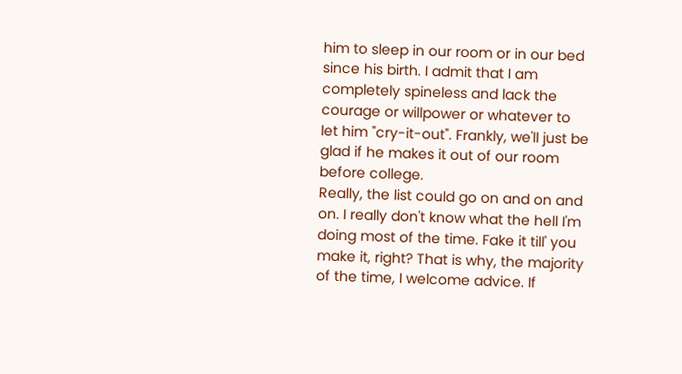him to sleep in our room or in our bed since his birth. I admit that I am completely spineless and lack the courage or willpower or whatever to let him "cry-it-out". Frankly, we'll just be glad if he makes it out of our room before college.
Really, the list could go on and on and on. I really don't know what the hell I'm doing most of the time. Fake it till' you make it, right? That is why, the majority of the time, I welcome advice. If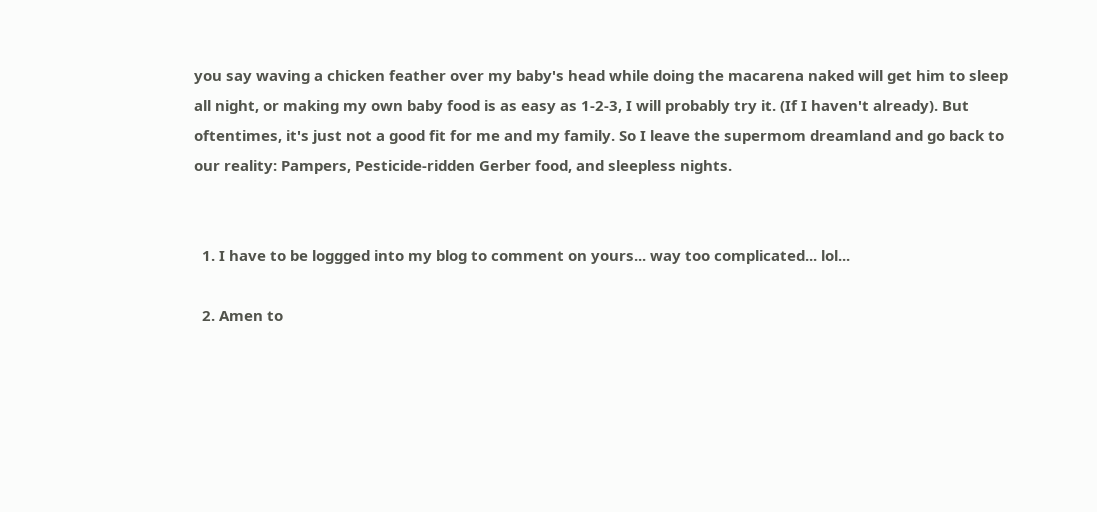you say waving a chicken feather over my baby's head while doing the macarena naked will get him to sleep all night, or making my own baby food is as easy as 1-2-3, I will probably try it. (If I haven't already). But oftentimes, it's just not a good fit for me and my family. So I leave the supermom dreamland and go back to our reality: Pampers, Pesticide-ridden Gerber food, and sleepless nights.


  1. I have to be loggged into my blog to comment on yours... way too complicated... lol...

  2. Amen to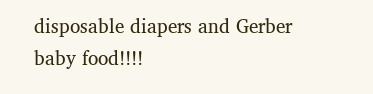disposable diapers and Gerber baby food!!!!